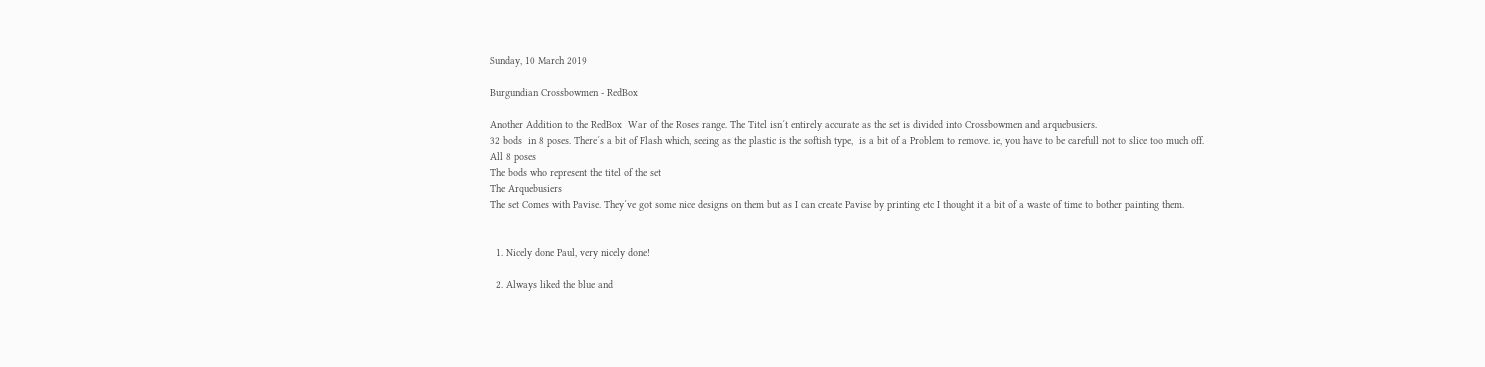Sunday, 10 March 2019

Burgundian Crossbowmen - RedBox

Another Addition to the RedBox  War of the Roses range. The Titel isn´t entirely accurate as the set is divided into Crossbowmen and arquebusiers.
32 bods  in 8 poses. There´s a bit of Flash which, seeing as the plastic is the softish type,  is a bit of a Problem to remove. ie, you have to be carefull not to slice too much off.
All 8 poses
The bods who represent the titel of the set
The Arquebusiers
The set Comes with Pavise. They´ve got some nice designs on them but as I can create Pavise by printing etc I thought it a bit of a waste of time to bother painting them.


  1. Nicely done Paul, very nicely done!

  2. Always liked the blue and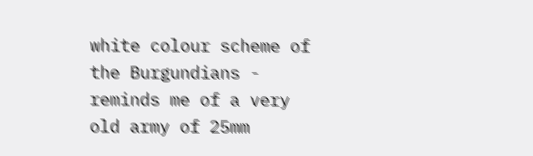white colour scheme of the Burgundians - reminds me of a very old army of 25mm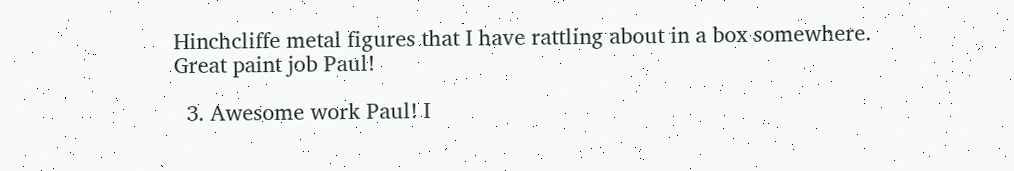Hinchcliffe metal figures that I have rattling about in a box somewhere. Great paint job Paul!

  3. Awesome work Paul! I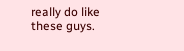really do like these guys.